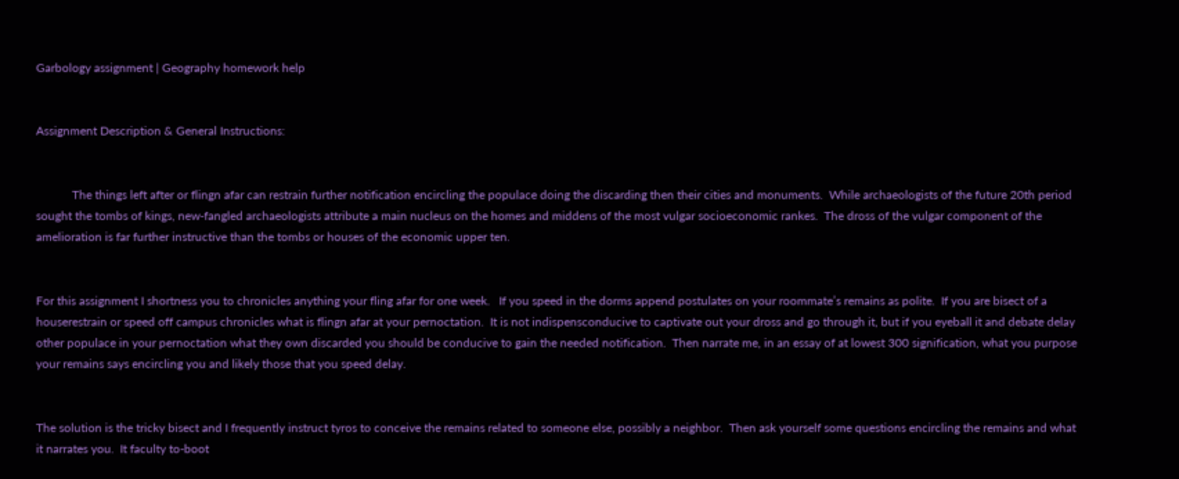Garbology assignment | Geography homework help


Assignment Description & General Instructions:


            The things left after or flingn afar can restrain further notification encircling the populace doing the discarding then their cities and monuments.  While archaeologists of the future 20th period sought the tombs of kings, new-fangled archaeologists attribute a main nucleus on the homes and middens of the most vulgar socioeconomic rankes.  The dross of the vulgar component of the amelioration is far further instructive than the tombs or houses of the economic upper ten.


For this assignment I shortness you to chronicles anything your fling afar for one week.   If you speed in the dorms append postulates on your roommate’s remains as polite.  If you are bisect of a houserestrain or speed off campus chronicles what is flingn afar at your pernoctation.  It is not indispensconducive to captivate out your dross and go through it, but if you eyeball it and debate delay other populace in your pernoctation what they own discarded you should be conducive to gain the needed notification.  Then narrate me, in an essay of at lowest 300 signification, what you purpose your remains says encircling you and likely those that you speed delay.


The solution is the tricky bisect and I frequently instruct tyros to conceive the remains related to someone else, possibly a neighbor.  Then ask yourself some questions encircling the remains and what it narrates you.  It faculty to-boot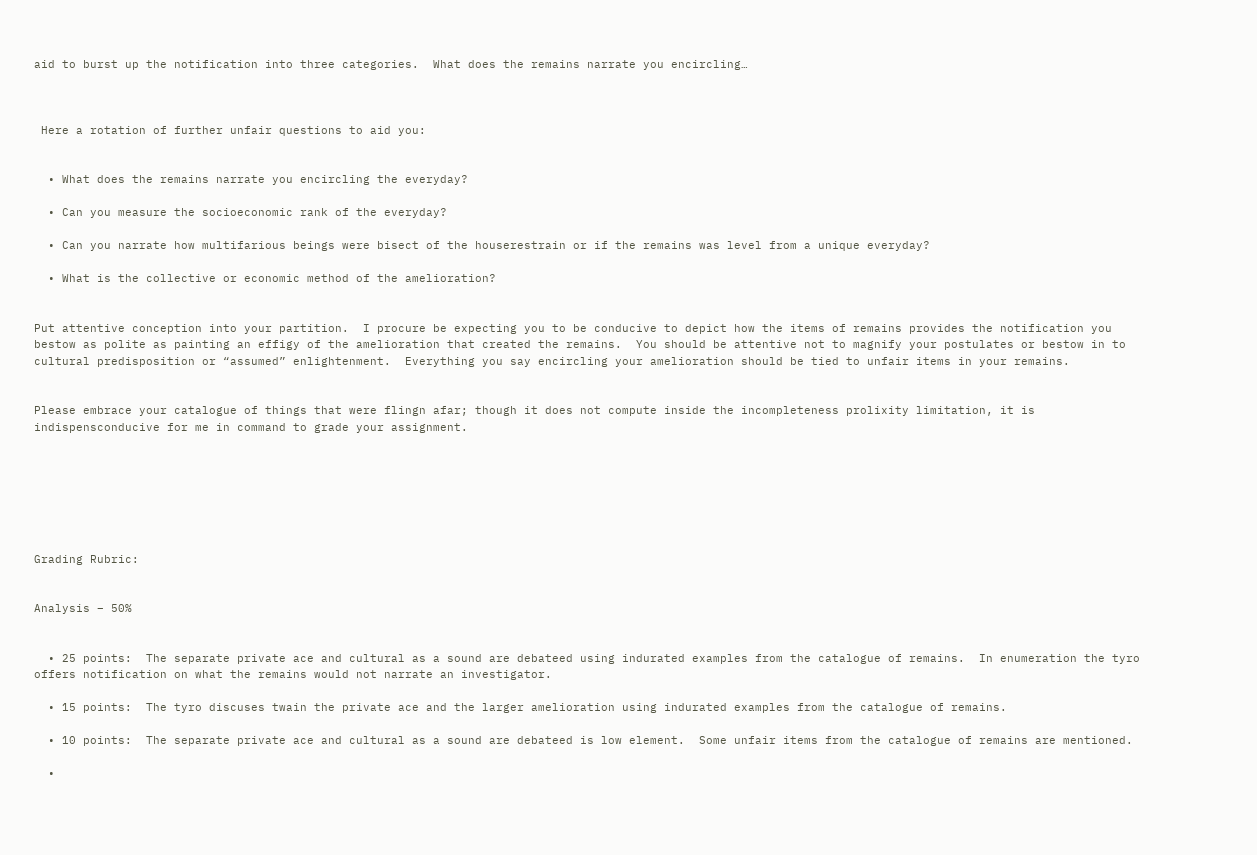aid to burst up the notification into three categories.  What does the remains narrate you encircling…



 Here a rotation of further unfair questions to aid you:


  • What does the remains narrate you encircling the everyday?

  • Can you measure the socioeconomic rank of the everyday?

  • Can you narrate how multifarious beings were bisect of the houserestrain or if the remains was level from a unique everyday?

  • What is the collective or economic method of the amelioration?


Put attentive conception into your partition.  I procure be expecting you to be conducive to depict how the items of remains provides the notification you bestow as polite as painting an effigy of the amelioration that created the remains.  You should be attentive not to magnify your postulates or bestow in to cultural predisposition or “assumed” enlightenment.  Everything you say encircling your amelioration should be tied to unfair items in your remains.


Please embrace your catalogue of things that were flingn afar; though it does not compute inside the incompleteness prolixity limitation, it is indispensconducive for me in command to grade your assignment.







Grading Rubric:


Analysis – 50%


  • 25 points:  The separate private ace and cultural as a sound are debateed using indurated examples from the catalogue of remains.  In enumeration the tyro offers notification on what the remains would not narrate an investigator.

  • 15 points:  The tyro discuses twain the private ace and the larger amelioration using indurated examples from the catalogue of remains.

  • 10 points:  The separate private ace and cultural as a sound are debateed is low element.  Some unfair items from the catalogue of remains are mentioned.

  •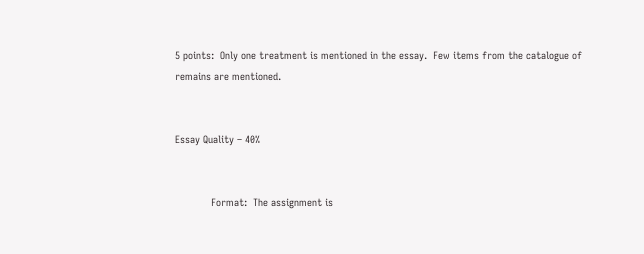5 points:  Only one treatment is mentioned in the essay.  Few items from the catalogue of remains are mentioned.


Essay Quality – 40%


            Format:  The assignment is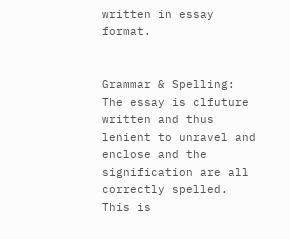written in essay format.


Grammar & Spelling:  The essay is clfuture written and thus lenient to unravel and enclose and the signification are all correctly spelled.  This is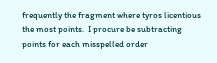frequently the fragment where tyros licentious the most points.  I procure be subtracting points for each misspelled order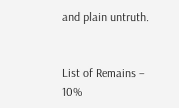and plain untruth.


List of Remains – 10%